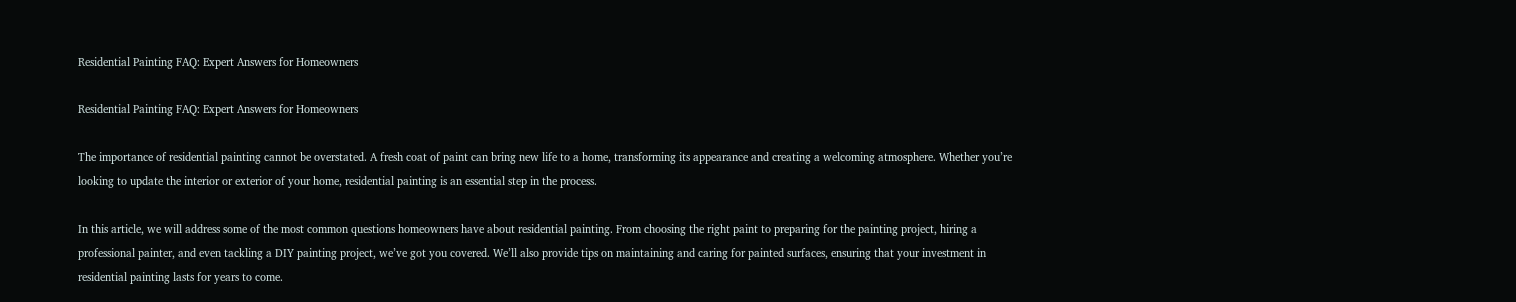Residential Painting FAQ: Expert Answers for Homeowners

Residential Painting FAQ: Expert Answers for Homeowners

The importance of residential painting cannot be overstated. A fresh coat of paint can bring new life to a home, transforming its appearance and creating a welcoming atmosphere. Whether you’re looking to update the interior or exterior of your home, residential painting is an essential step in the process.

In this article, we will address some of the most common questions homeowners have about residential painting. From choosing the right paint to preparing for the painting project, hiring a professional painter, and even tackling a DIY painting project, we’ve got you covered. We’ll also provide tips on maintaining and caring for painted surfaces, ensuring that your investment in residential painting lasts for years to come.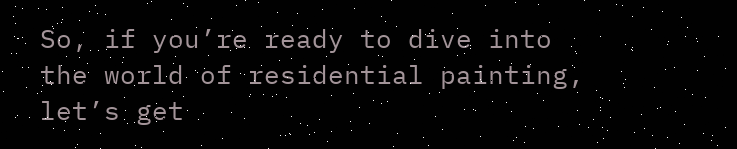So, if you’re ready to dive into the world of residential painting, let’s get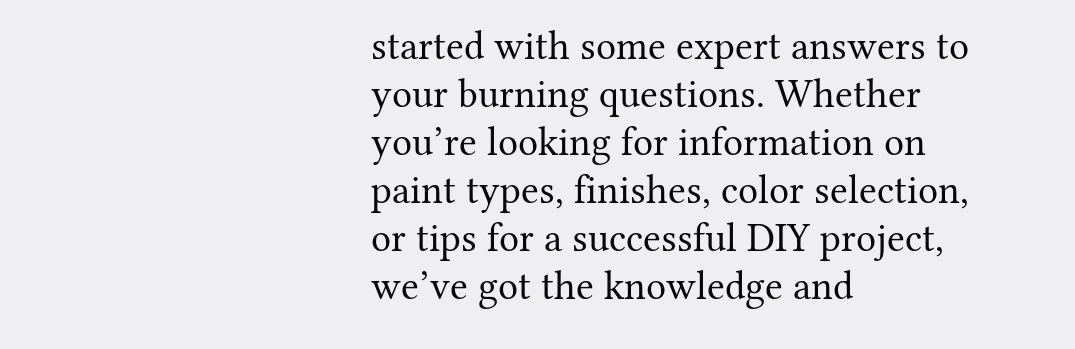started with some expert answers to your burning questions. Whether you’re looking for information on paint types, finishes, color selection, or tips for a successful DIY project, we’ve got the knowledge and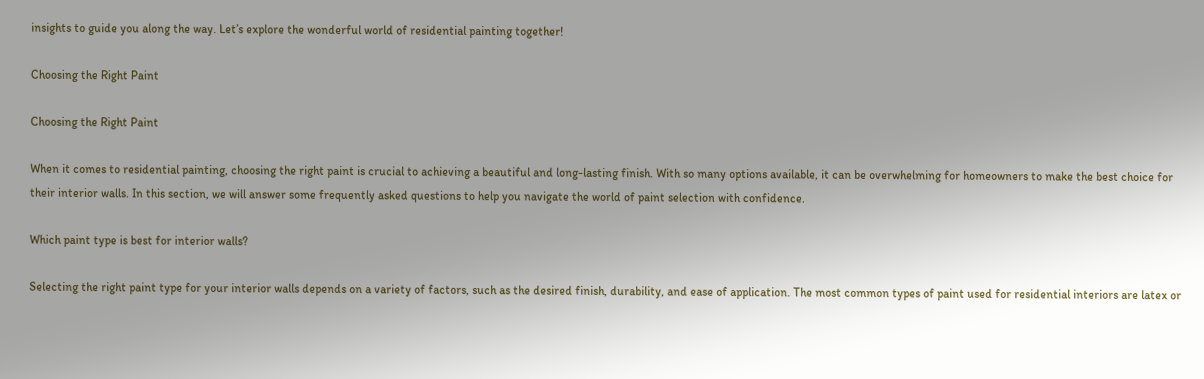insights to guide you along the way. Let’s explore the wonderful world of residential painting together!

Choosing the Right Paint

Choosing the Right Paint

When it comes to residential painting, choosing the right paint is crucial to achieving a beautiful and long-lasting finish. With so many options available, it can be overwhelming for homeowners to make the best choice for their interior walls. In this section, we will answer some frequently asked questions to help you navigate the world of paint selection with confidence.

Which paint type is best for interior walls?

Selecting the right paint type for your interior walls depends on a variety of factors, such as the desired finish, durability, and ease of application. The most common types of paint used for residential interiors are latex or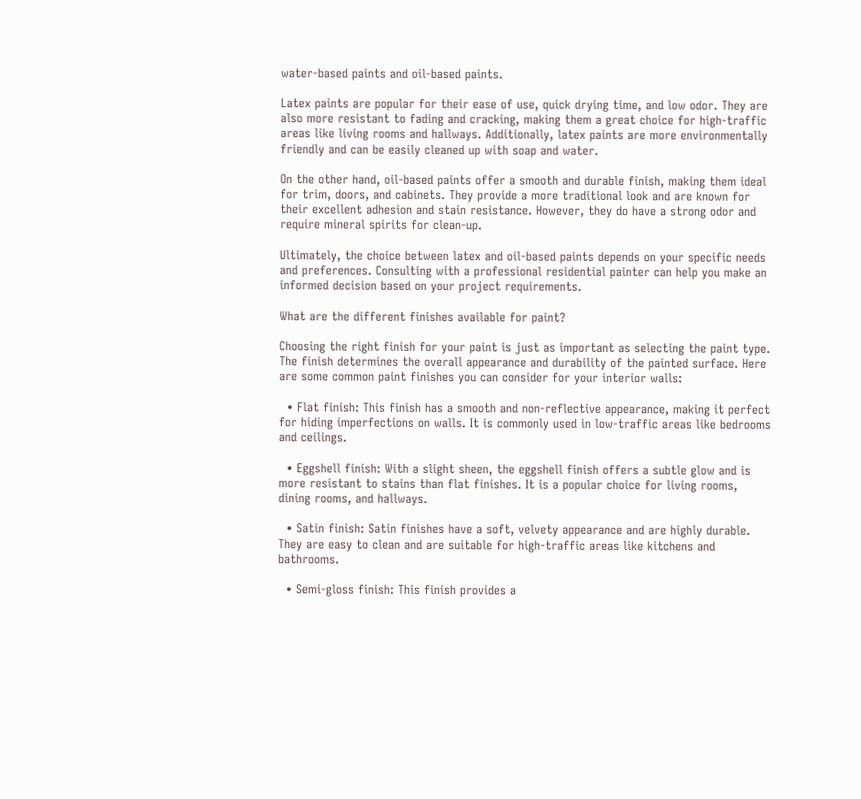water-based paints and oil-based paints.

Latex paints are popular for their ease of use, quick drying time, and low odor. They are also more resistant to fading and cracking, making them a great choice for high-traffic areas like living rooms and hallways. Additionally, latex paints are more environmentally friendly and can be easily cleaned up with soap and water.

On the other hand, oil-based paints offer a smooth and durable finish, making them ideal for trim, doors, and cabinets. They provide a more traditional look and are known for their excellent adhesion and stain resistance. However, they do have a strong odor and require mineral spirits for clean-up.

Ultimately, the choice between latex and oil-based paints depends on your specific needs and preferences. Consulting with a professional residential painter can help you make an informed decision based on your project requirements.

What are the different finishes available for paint?

Choosing the right finish for your paint is just as important as selecting the paint type. The finish determines the overall appearance and durability of the painted surface. Here are some common paint finishes you can consider for your interior walls:

  • Flat finish: This finish has a smooth and non-reflective appearance, making it perfect for hiding imperfections on walls. It is commonly used in low-traffic areas like bedrooms and ceilings.

  • Eggshell finish: With a slight sheen, the eggshell finish offers a subtle glow and is more resistant to stains than flat finishes. It is a popular choice for living rooms, dining rooms, and hallways.

  • Satin finish: Satin finishes have a soft, velvety appearance and are highly durable. They are easy to clean and are suitable for high-traffic areas like kitchens and bathrooms.

  • Semi-gloss finish: This finish provides a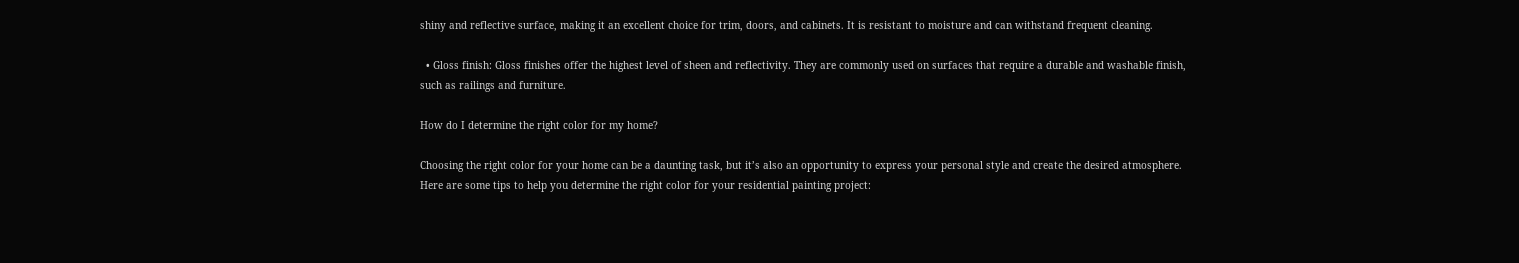shiny and reflective surface, making it an excellent choice for trim, doors, and cabinets. It is resistant to moisture and can withstand frequent cleaning.

  • Gloss finish: Gloss finishes offer the highest level of sheen and reflectivity. They are commonly used on surfaces that require a durable and washable finish, such as railings and furniture.

How do I determine the right color for my home?

Choosing the right color for your home can be a daunting task, but it’s also an opportunity to express your personal style and create the desired atmosphere. Here are some tips to help you determine the right color for your residential painting project: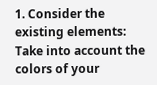1. Consider the existing elements: Take into account the colors of your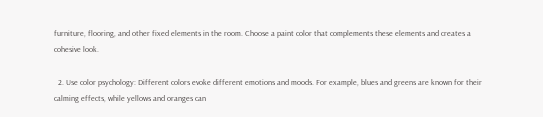furniture, flooring, and other fixed elements in the room. Choose a paint color that complements these elements and creates a cohesive look.

  2. Use color psychology: Different colors evoke different emotions and moods. For example, blues and greens are known for their calming effects, while yellows and oranges can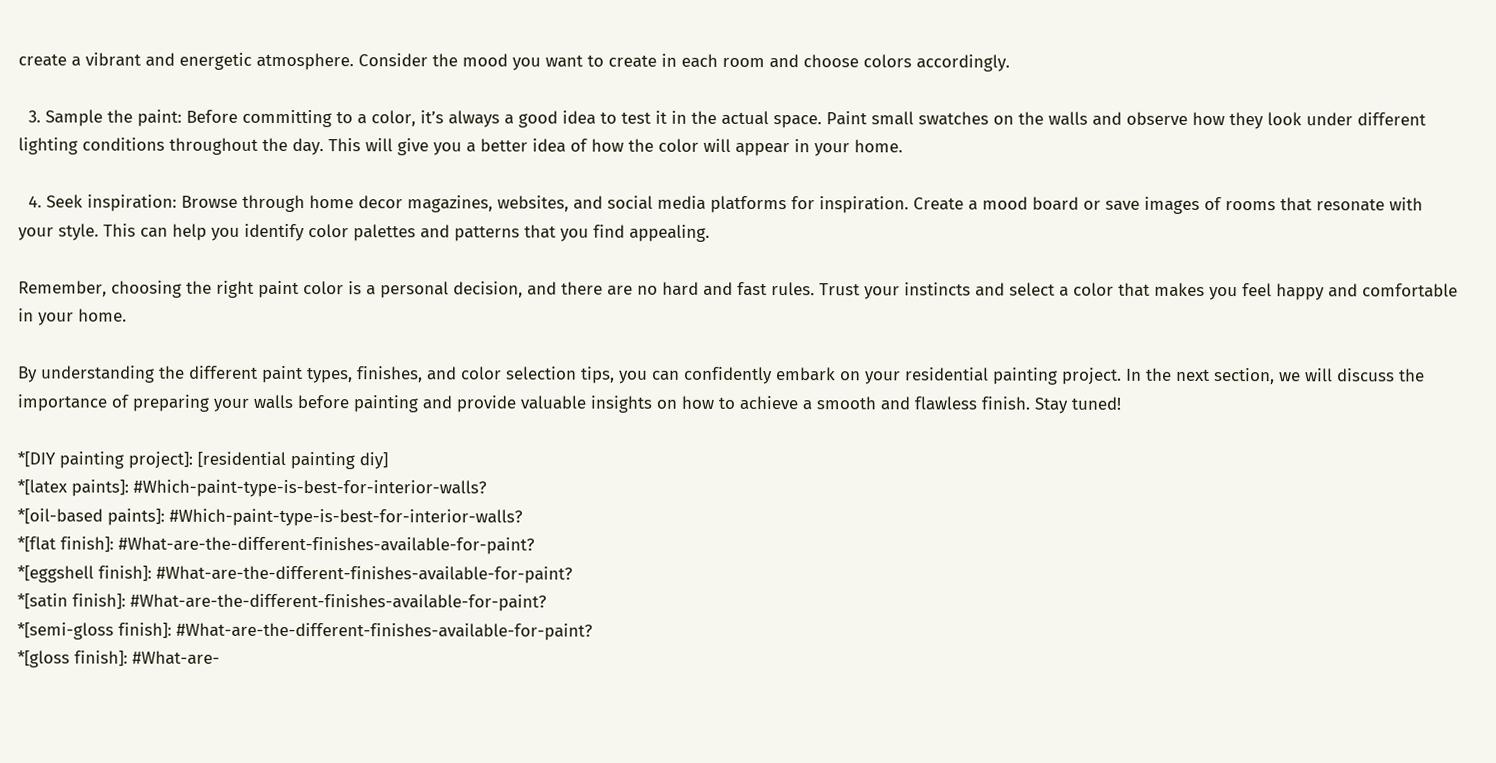create a vibrant and energetic atmosphere. Consider the mood you want to create in each room and choose colors accordingly.

  3. Sample the paint: Before committing to a color, it’s always a good idea to test it in the actual space. Paint small swatches on the walls and observe how they look under different lighting conditions throughout the day. This will give you a better idea of how the color will appear in your home.

  4. Seek inspiration: Browse through home decor magazines, websites, and social media platforms for inspiration. Create a mood board or save images of rooms that resonate with your style. This can help you identify color palettes and patterns that you find appealing.

Remember, choosing the right paint color is a personal decision, and there are no hard and fast rules. Trust your instincts and select a color that makes you feel happy and comfortable in your home.

By understanding the different paint types, finishes, and color selection tips, you can confidently embark on your residential painting project. In the next section, we will discuss the importance of preparing your walls before painting and provide valuable insights on how to achieve a smooth and flawless finish. Stay tuned!

*[DIY painting project]: [residential painting diy]
*[latex paints]: #Which-paint-type-is-best-for-interior-walls?
*[oil-based paints]: #Which-paint-type-is-best-for-interior-walls?
*[flat finish]: #What-are-the-different-finishes-available-for-paint?
*[eggshell finish]: #What-are-the-different-finishes-available-for-paint?
*[satin finish]: #What-are-the-different-finishes-available-for-paint?
*[semi-gloss finish]: #What-are-the-different-finishes-available-for-paint?
*[gloss finish]: #What-are-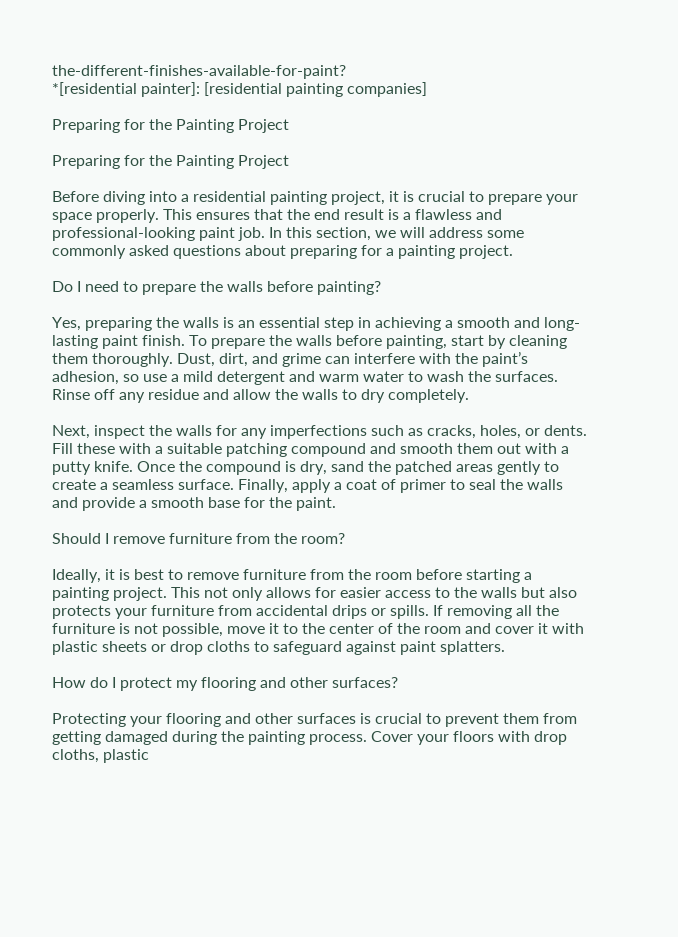the-different-finishes-available-for-paint?
*[residential painter]: [residential painting companies]

Preparing for the Painting Project

Preparing for the Painting Project

Before diving into a residential painting project, it is crucial to prepare your space properly. This ensures that the end result is a flawless and professional-looking paint job. In this section, we will address some commonly asked questions about preparing for a painting project.

Do I need to prepare the walls before painting?

Yes, preparing the walls is an essential step in achieving a smooth and long-lasting paint finish. To prepare the walls before painting, start by cleaning them thoroughly. Dust, dirt, and grime can interfere with the paint’s adhesion, so use a mild detergent and warm water to wash the surfaces. Rinse off any residue and allow the walls to dry completely.

Next, inspect the walls for any imperfections such as cracks, holes, or dents. Fill these with a suitable patching compound and smooth them out with a putty knife. Once the compound is dry, sand the patched areas gently to create a seamless surface. Finally, apply a coat of primer to seal the walls and provide a smooth base for the paint.

Should I remove furniture from the room?

Ideally, it is best to remove furniture from the room before starting a painting project. This not only allows for easier access to the walls but also protects your furniture from accidental drips or spills. If removing all the furniture is not possible, move it to the center of the room and cover it with plastic sheets or drop cloths to safeguard against paint splatters.

How do I protect my flooring and other surfaces?

Protecting your flooring and other surfaces is crucial to prevent them from getting damaged during the painting process. Cover your floors with drop cloths, plastic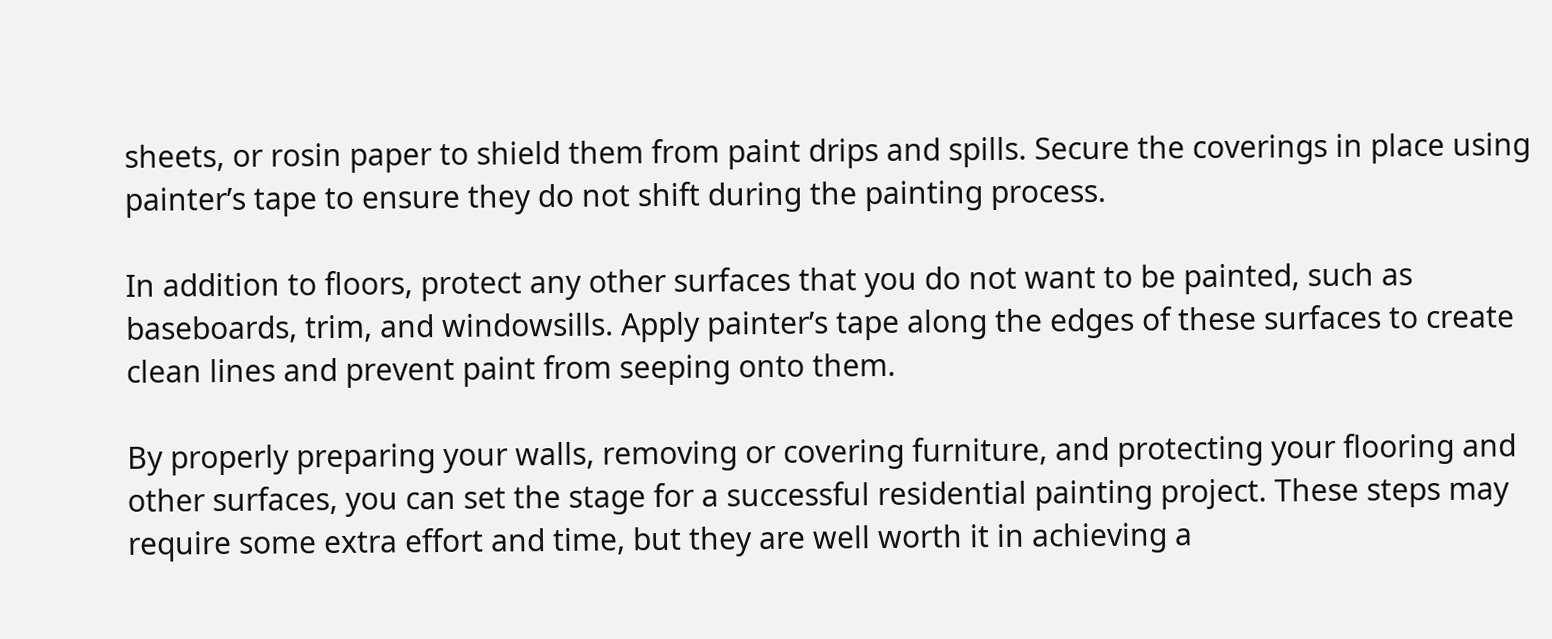sheets, or rosin paper to shield them from paint drips and spills. Secure the coverings in place using painter’s tape to ensure they do not shift during the painting process.

In addition to floors, protect any other surfaces that you do not want to be painted, such as baseboards, trim, and windowsills. Apply painter’s tape along the edges of these surfaces to create clean lines and prevent paint from seeping onto them.

By properly preparing your walls, removing or covering furniture, and protecting your flooring and other surfaces, you can set the stage for a successful residential painting project. These steps may require some extra effort and time, but they are well worth it in achieving a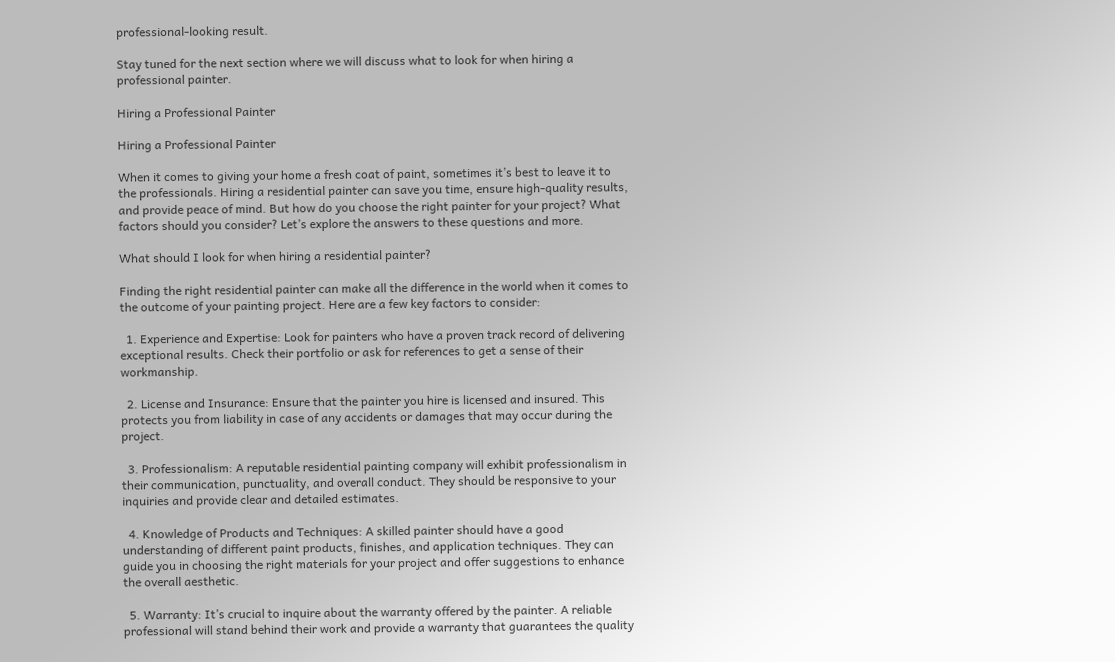professional-looking result.

Stay tuned for the next section where we will discuss what to look for when hiring a professional painter.

Hiring a Professional Painter

Hiring a Professional Painter

When it comes to giving your home a fresh coat of paint, sometimes it’s best to leave it to the professionals. Hiring a residential painter can save you time, ensure high-quality results, and provide peace of mind. But how do you choose the right painter for your project? What factors should you consider? Let’s explore the answers to these questions and more.

What should I look for when hiring a residential painter?

Finding the right residential painter can make all the difference in the world when it comes to the outcome of your painting project. Here are a few key factors to consider:

  1. Experience and Expertise: Look for painters who have a proven track record of delivering exceptional results. Check their portfolio or ask for references to get a sense of their workmanship.

  2. License and Insurance: Ensure that the painter you hire is licensed and insured. This protects you from liability in case of any accidents or damages that may occur during the project.

  3. Professionalism: A reputable residential painting company will exhibit professionalism in their communication, punctuality, and overall conduct. They should be responsive to your inquiries and provide clear and detailed estimates.

  4. Knowledge of Products and Techniques: A skilled painter should have a good understanding of different paint products, finishes, and application techniques. They can guide you in choosing the right materials for your project and offer suggestions to enhance the overall aesthetic.

  5. Warranty: It’s crucial to inquire about the warranty offered by the painter. A reliable professional will stand behind their work and provide a warranty that guarantees the quality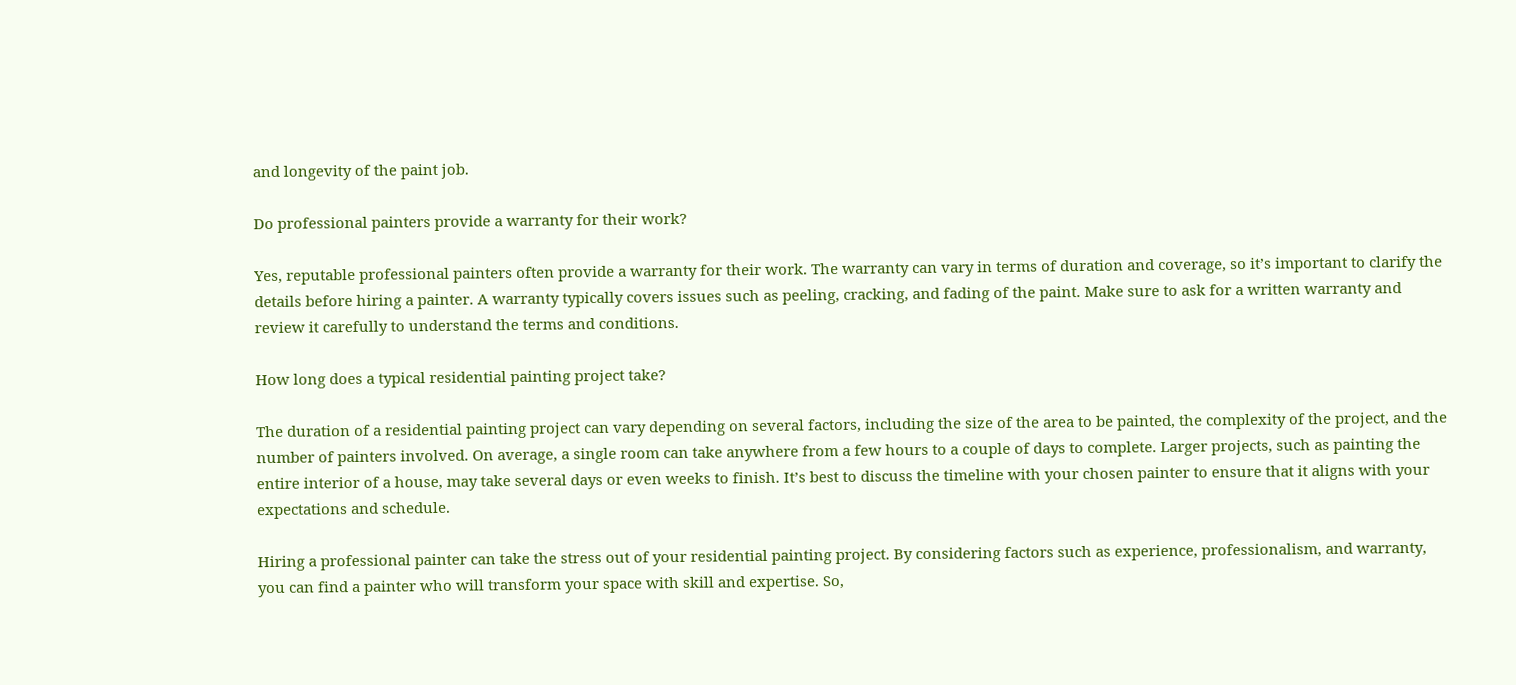and longevity of the paint job.

Do professional painters provide a warranty for their work?

Yes, reputable professional painters often provide a warranty for their work. The warranty can vary in terms of duration and coverage, so it’s important to clarify the details before hiring a painter. A warranty typically covers issues such as peeling, cracking, and fading of the paint. Make sure to ask for a written warranty and review it carefully to understand the terms and conditions.

How long does a typical residential painting project take?

The duration of a residential painting project can vary depending on several factors, including the size of the area to be painted, the complexity of the project, and the number of painters involved. On average, a single room can take anywhere from a few hours to a couple of days to complete. Larger projects, such as painting the entire interior of a house, may take several days or even weeks to finish. It’s best to discuss the timeline with your chosen painter to ensure that it aligns with your expectations and schedule.

Hiring a professional painter can take the stress out of your residential painting project. By considering factors such as experience, professionalism, and warranty, you can find a painter who will transform your space with skill and expertise. So,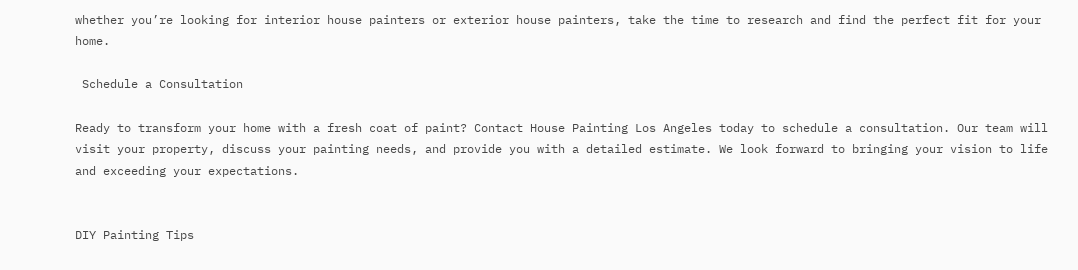whether you’re looking for interior house painters or exterior house painters, take the time to research and find the perfect fit for your home.

 Schedule a Consultation

Ready to transform your home with a fresh coat of paint? Contact House Painting Los Angeles today to schedule a consultation. Our team will visit your property, discuss your painting needs, and provide you with a detailed estimate. We look forward to bringing your vision to life and exceeding your expectations.


DIY Painting Tips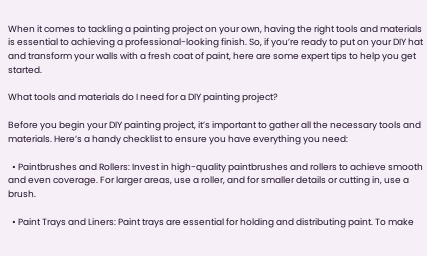When it comes to tackling a painting project on your own, having the right tools and materials is essential to achieving a professional-looking finish. So, if you’re ready to put on your DIY hat and transform your walls with a fresh coat of paint, here are some expert tips to help you get started.

What tools and materials do I need for a DIY painting project?

Before you begin your DIY painting project, it’s important to gather all the necessary tools and materials. Here’s a handy checklist to ensure you have everything you need:

  • Paintbrushes and Rollers: Invest in high-quality paintbrushes and rollers to achieve smooth and even coverage. For larger areas, use a roller, and for smaller details or cutting in, use a brush.

  • Paint Trays and Liners: Paint trays are essential for holding and distributing paint. To make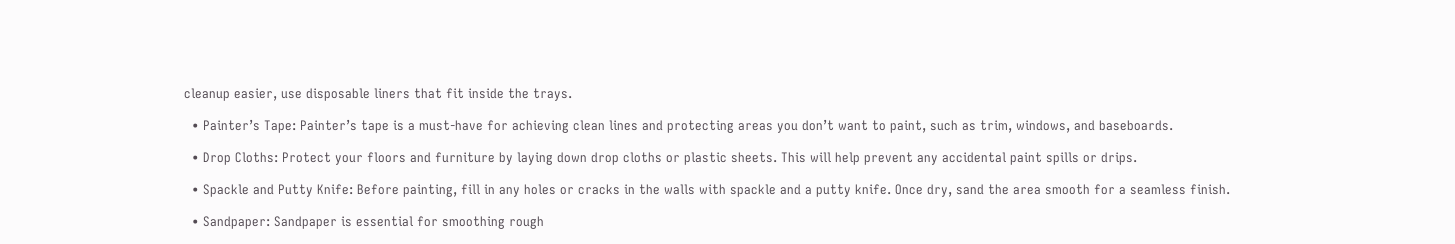cleanup easier, use disposable liners that fit inside the trays.

  • Painter’s Tape: Painter’s tape is a must-have for achieving clean lines and protecting areas you don’t want to paint, such as trim, windows, and baseboards.

  • Drop Cloths: Protect your floors and furniture by laying down drop cloths or plastic sheets. This will help prevent any accidental paint spills or drips.

  • Spackle and Putty Knife: Before painting, fill in any holes or cracks in the walls with spackle and a putty knife. Once dry, sand the area smooth for a seamless finish.

  • Sandpaper: Sandpaper is essential for smoothing rough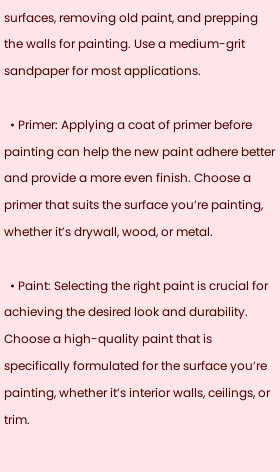surfaces, removing old paint, and prepping the walls for painting. Use a medium-grit sandpaper for most applications.

  • Primer: Applying a coat of primer before painting can help the new paint adhere better and provide a more even finish. Choose a primer that suits the surface you’re painting, whether it’s drywall, wood, or metal.

  • Paint: Selecting the right paint is crucial for achieving the desired look and durability. Choose a high-quality paint that is specifically formulated for the surface you’re painting, whether it’s interior walls, ceilings, or trim.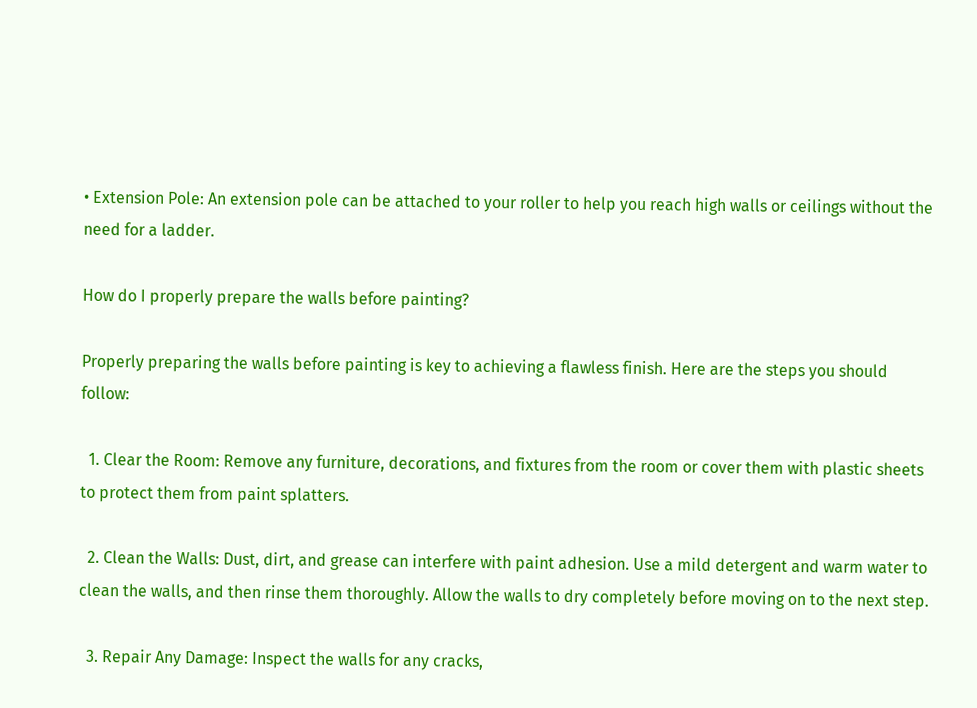• Extension Pole: An extension pole can be attached to your roller to help you reach high walls or ceilings without the need for a ladder.

How do I properly prepare the walls before painting?

Properly preparing the walls before painting is key to achieving a flawless finish. Here are the steps you should follow:

  1. Clear the Room: Remove any furniture, decorations, and fixtures from the room or cover them with plastic sheets to protect them from paint splatters.

  2. Clean the Walls: Dust, dirt, and grease can interfere with paint adhesion. Use a mild detergent and warm water to clean the walls, and then rinse them thoroughly. Allow the walls to dry completely before moving on to the next step.

  3. Repair Any Damage: Inspect the walls for any cracks,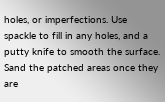holes, or imperfections. Use spackle to fill in any holes, and a putty knife to smooth the surface. Sand the patched areas once they are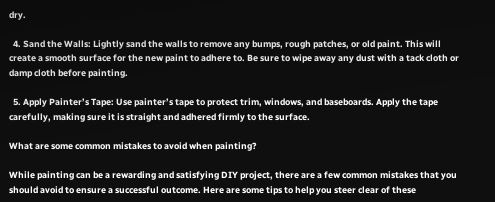dry.

  4. Sand the Walls: Lightly sand the walls to remove any bumps, rough patches, or old paint. This will create a smooth surface for the new paint to adhere to. Be sure to wipe away any dust with a tack cloth or damp cloth before painting.

  5. Apply Painter’s Tape: Use painter’s tape to protect trim, windows, and baseboards. Apply the tape carefully, making sure it is straight and adhered firmly to the surface.

What are some common mistakes to avoid when painting?

While painting can be a rewarding and satisfying DIY project, there are a few common mistakes that you should avoid to ensure a successful outcome. Here are some tips to help you steer clear of these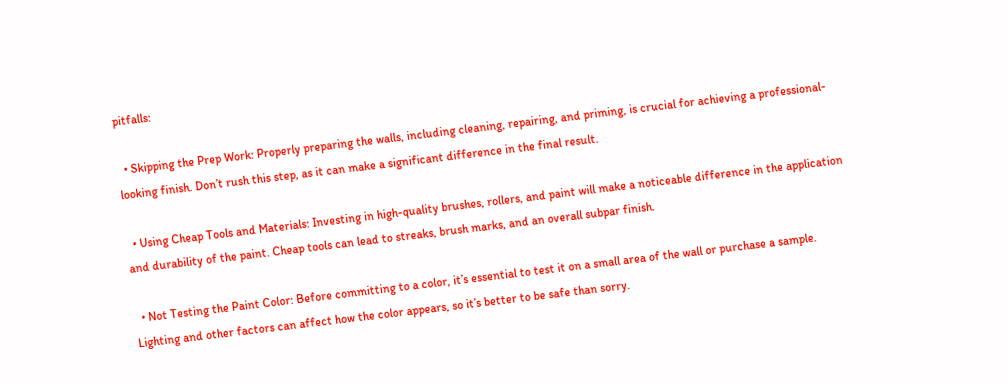pitfalls:

  • Skipping the Prep Work: Properly preparing the walls, including cleaning, repairing, and priming, is crucial for achieving a professional-looking finish. Don’t rush this step, as it can make a significant difference in the final result.

  • Using Cheap Tools and Materials: Investing in high-quality brushes, rollers, and paint will make a noticeable difference in the application and durability of the paint. Cheap tools can lead to streaks, brush marks, and an overall subpar finish.

  • Not Testing the Paint Color: Before committing to a color, it’s essential to test it on a small area of the wall or purchase a sample. Lighting and other factors can affect how the color appears, so it’s better to be safe than sorry.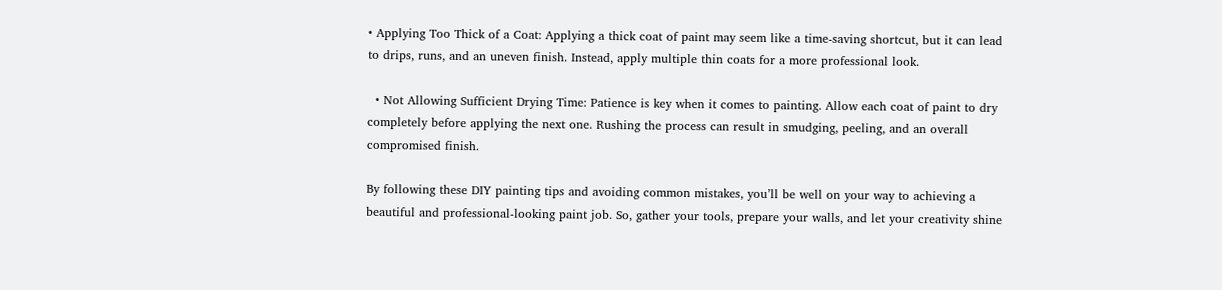• Applying Too Thick of a Coat: Applying a thick coat of paint may seem like a time-saving shortcut, but it can lead to drips, runs, and an uneven finish. Instead, apply multiple thin coats for a more professional look.

  • Not Allowing Sufficient Drying Time: Patience is key when it comes to painting. Allow each coat of paint to dry completely before applying the next one. Rushing the process can result in smudging, peeling, and an overall compromised finish.

By following these DIY painting tips and avoiding common mistakes, you’ll be well on your way to achieving a beautiful and professional-looking paint job. So, gather your tools, prepare your walls, and let your creativity shine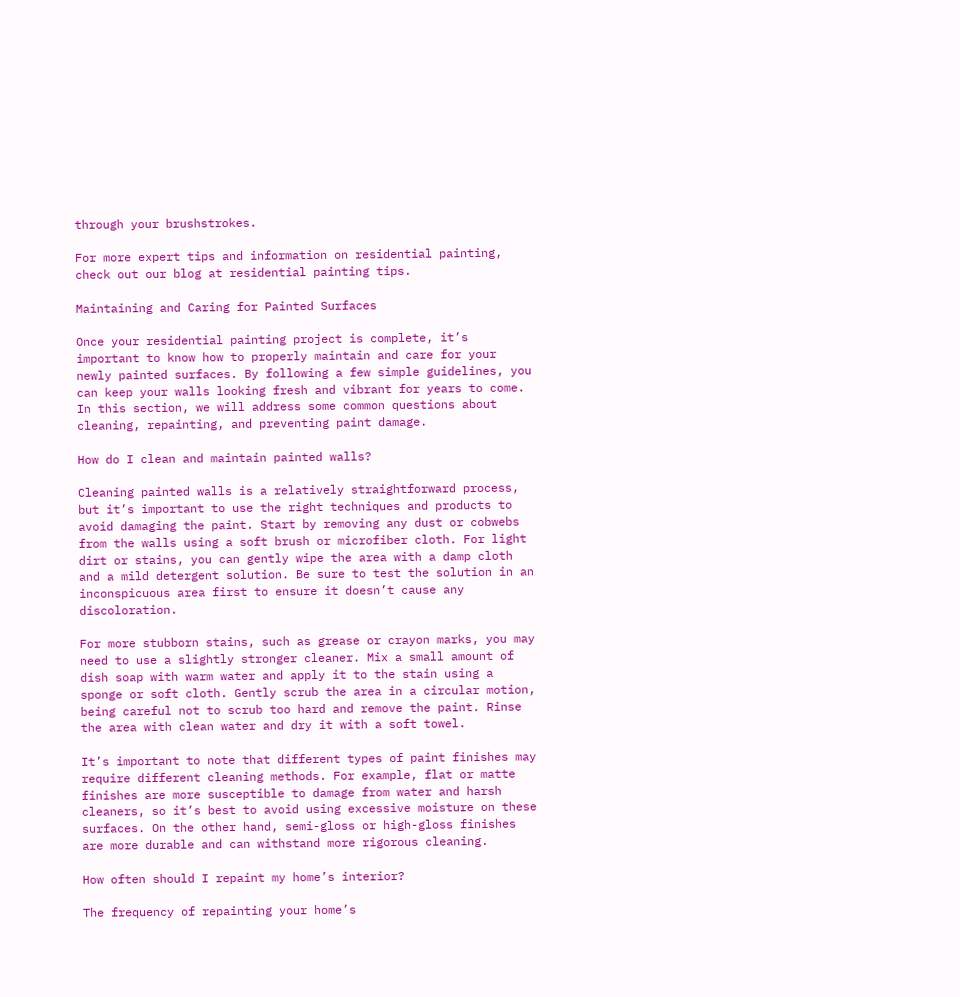through your brushstrokes.

For more expert tips and information on residential painting, check out our blog at residential painting tips.

Maintaining and Caring for Painted Surfaces

Once your residential painting project is complete, it’s important to know how to properly maintain and care for your newly painted surfaces. By following a few simple guidelines, you can keep your walls looking fresh and vibrant for years to come. In this section, we will address some common questions about cleaning, repainting, and preventing paint damage.

How do I clean and maintain painted walls?

Cleaning painted walls is a relatively straightforward process, but it’s important to use the right techniques and products to avoid damaging the paint. Start by removing any dust or cobwebs from the walls using a soft brush or microfiber cloth. For light dirt or stains, you can gently wipe the area with a damp cloth and a mild detergent solution. Be sure to test the solution in an inconspicuous area first to ensure it doesn’t cause any discoloration.

For more stubborn stains, such as grease or crayon marks, you may need to use a slightly stronger cleaner. Mix a small amount of dish soap with warm water and apply it to the stain using a sponge or soft cloth. Gently scrub the area in a circular motion, being careful not to scrub too hard and remove the paint. Rinse the area with clean water and dry it with a soft towel.

It’s important to note that different types of paint finishes may require different cleaning methods. For example, flat or matte finishes are more susceptible to damage from water and harsh cleaners, so it’s best to avoid using excessive moisture on these surfaces. On the other hand, semi-gloss or high-gloss finishes are more durable and can withstand more rigorous cleaning.

How often should I repaint my home’s interior?

The frequency of repainting your home’s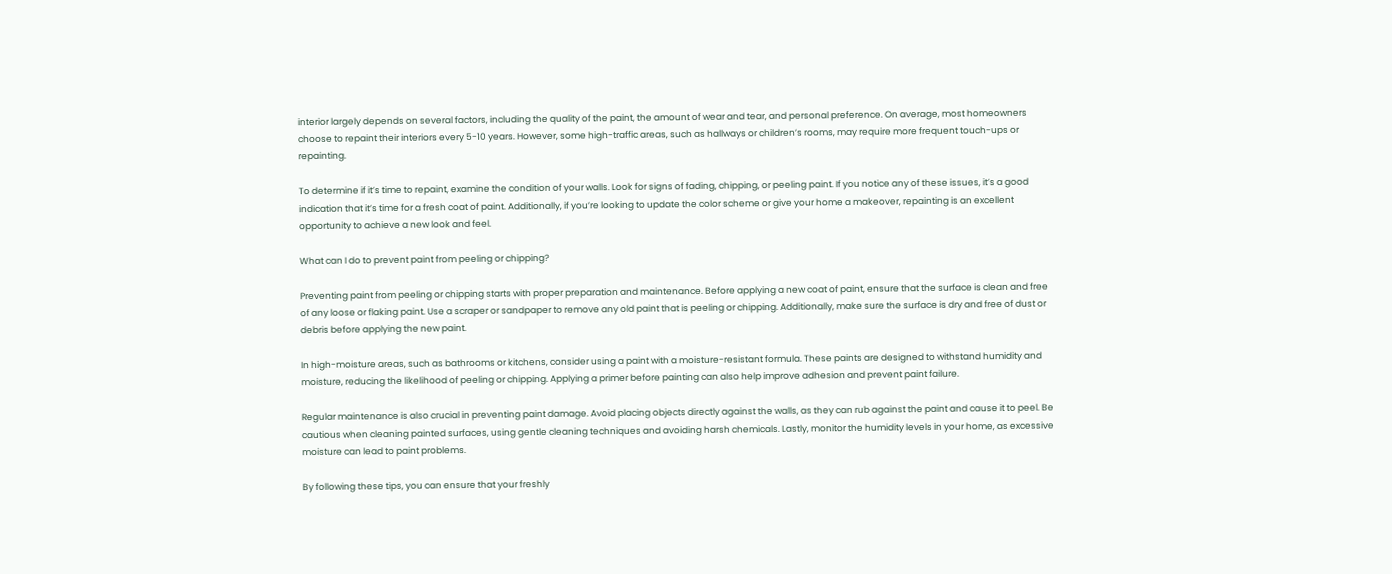interior largely depends on several factors, including the quality of the paint, the amount of wear and tear, and personal preference. On average, most homeowners choose to repaint their interiors every 5-10 years. However, some high-traffic areas, such as hallways or children’s rooms, may require more frequent touch-ups or repainting.

To determine if it’s time to repaint, examine the condition of your walls. Look for signs of fading, chipping, or peeling paint. If you notice any of these issues, it’s a good indication that it’s time for a fresh coat of paint. Additionally, if you’re looking to update the color scheme or give your home a makeover, repainting is an excellent opportunity to achieve a new look and feel.

What can I do to prevent paint from peeling or chipping?

Preventing paint from peeling or chipping starts with proper preparation and maintenance. Before applying a new coat of paint, ensure that the surface is clean and free of any loose or flaking paint. Use a scraper or sandpaper to remove any old paint that is peeling or chipping. Additionally, make sure the surface is dry and free of dust or debris before applying the new paint.

In high-moisture areas, such as bathrooms or kitchens, consider using a paint with a moisture-resistant formula. These paints are designed to withstand humidity and moisture, reducing the likelihood of peeling or chipping. Applying a primer before painting can also help improve adhesion and prevent paint failure.

Regular maintenance is also crucial in preventing paint damage. Avoid placing objects directly against the walls, as they can rub against the paint and cause it to peel. Be cautious when cleaning painted surfaces, using gentle cleaning techniques and avoiding harsh chemicals. Lastly, monitor the humidity levels in your home, as excessive moisture can lead to paint problems.

By following these tips, you can ensure that your freshly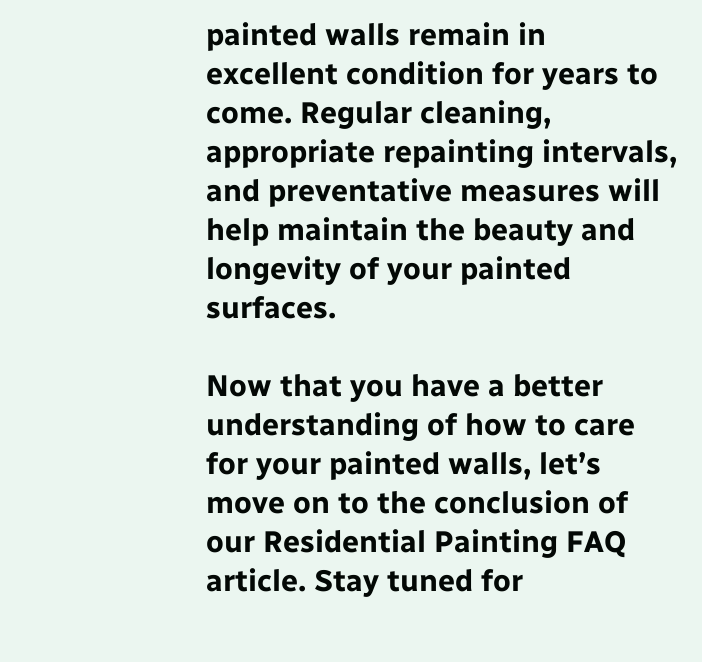painted walls remain in excellent condition for years to come. Regular cleaning, appropriate repainting intervals, and preventative measures will help maintain the beauty and longevity of your painted surfaces.

Now that you have a better understanding of how to care for your painted walls, let’s move on to the conclusion of our Residential Painting FAQ article. Stay tuned for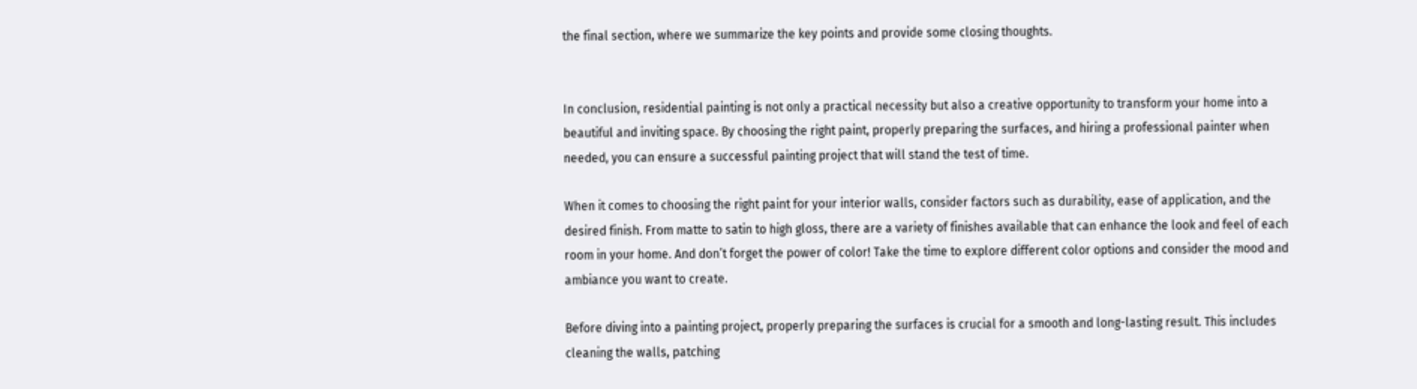the final section, where we summarize the key points and provide some closing thoughts.


In conclusion, residential painting is not only a practical necessity but also a creative opportunity to transform your home into a beautiful and inviting space. By choosing the right paint, properly preparing the surfaces, and hiring a professional painter when needed, you can ensure a successful painting project that will stand the test of time.

When it comes to choosing the right paint for your interior walls, consider factors such as durability, ease of application, and the desired finish. From matte to satin to high gloss, there are a variety of finishes available that can enhance the look and feel of each room in your home. And don’t forget the power of color! Take the time to explore different color options and consider the mood and ambiance you want to create.

Before diving into a painting project, properly preparing the surfaces is crucial for a smooth and long-lasting result. This includes cleaning the walls, patching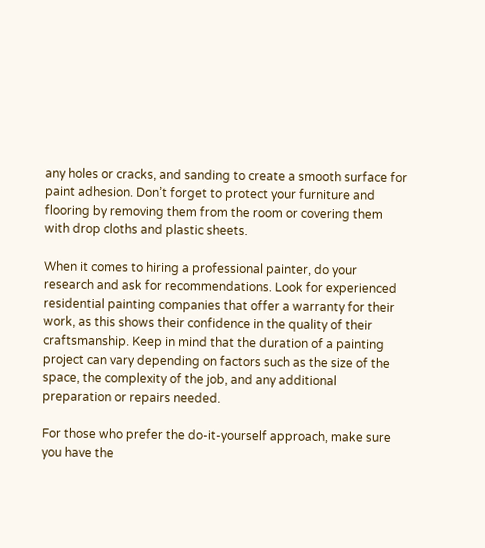any holes or cracks, and sanding to create a smooth surface for paint adhesion. Don’t forget to protect your furniture and flooring by removing them from the room or covering them with drop cloths and plastic sheets.

When it comes to hiring a professional painter, do your research and ask for recommendations. Look for experienced residential painting companies that offer a warranty for their work, as this shows their confidence in the quality of their craftsmanship. Keep in mind that the duration of a painting project can vary depending on factors such as the size of the space, the complexity of the job, and any additional preparation or repairs needed.

For those who prefer the do-it-yourself approach, make sure you have the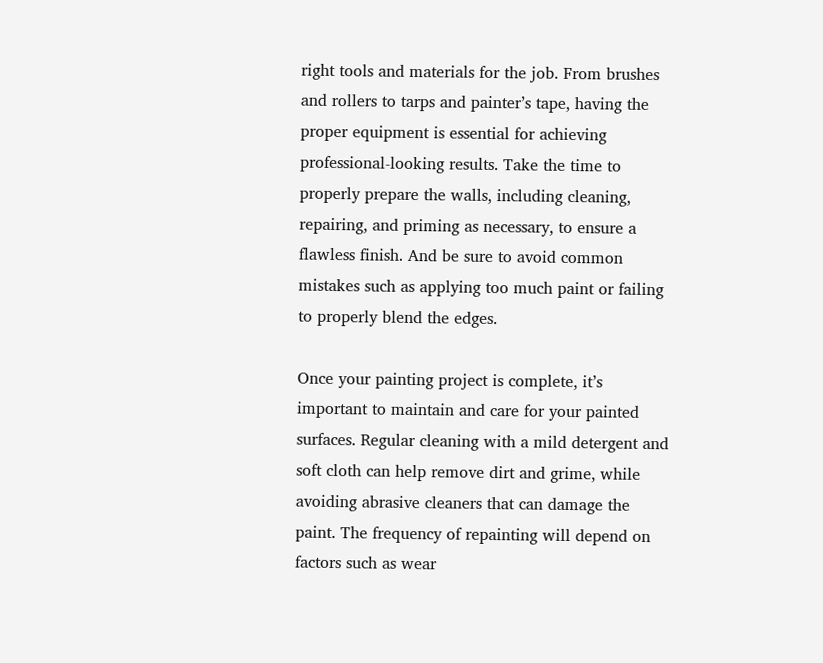right tools and materials for the job. From brushes and rollers to tarps and painter’s tape, having the proper equipment is essential for achieving professional-looking results. Take the time to properly prepare the walls, including cleaning, repairing, and priming as necessary, to ensure a flawless finish. And be sure to avoid common mistakes such as applying too much paint or failing to properly blend the edges.

Once your painting project is complete, it’s important to maintain and care for your painted surfaces. Regular cleaning with a mild detergent and soft cloth can help remove dirt and grime, while avoiding abrasive cleaners that can damage the paint. The frequency of repainting will depend on factors such as wear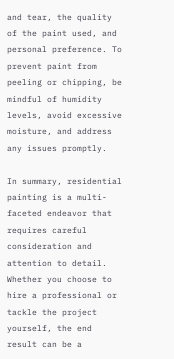and tear, the quality of the paint used, and personal preference. To prevent paint from peeling or chipping, be mindful of humidity levels, avoid excessive moisture, and address any issues promptly.

In summary, residential painting is a multi-faceted endeavor that requires careful consideration and attention to detail. Whether you choose to hire a professional or tackle the project yourself, the end result can be a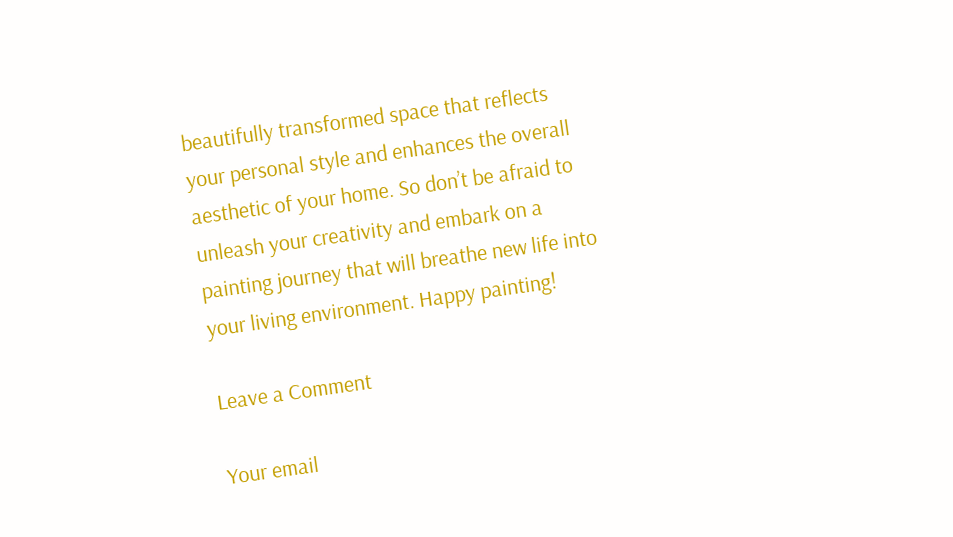beautifully transformed space that reflects your personal style and enhances the overall aesthetic of your home. So don’t be afraid to unleash your creativity and embark on a painting journey that will breathe new life into your living environment. Happy painting!

Leave a Comment

Your email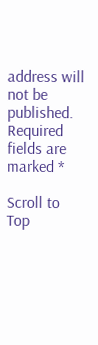address will not be published. Required fields are marked *

Scroll to Top